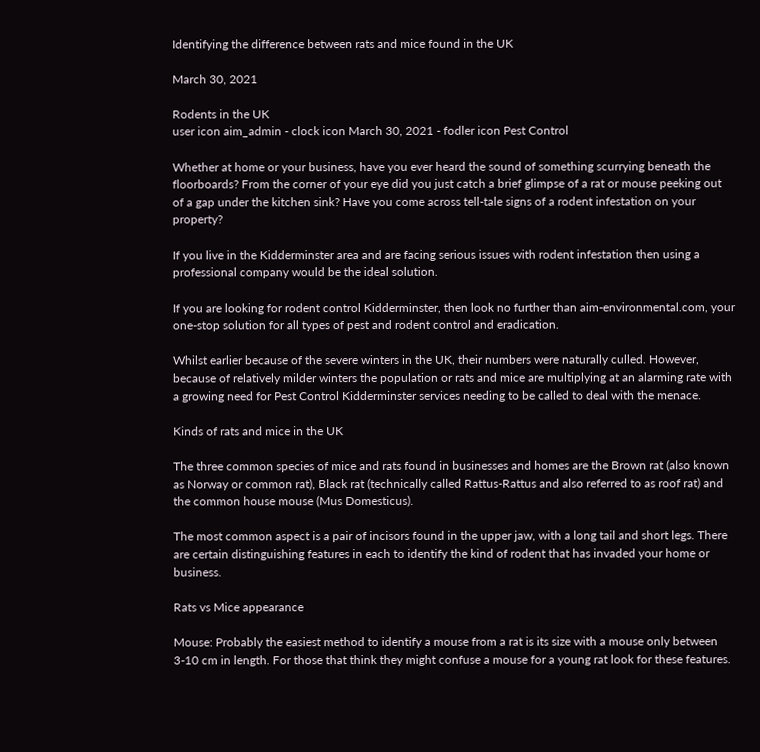Identifying the difference between rats and mice found in the UK

March 30, 2021

Rodents in the UK
user icon aim_admin - clock icon March 30, 2021 - fodler icon Pest Control

Whether at home or your business, have you ever heard the sound of something scurrying beneath the floorboards? From the corner of your eye did you just catch a brief glimpse of a rat or mouse peeking out of a gap under the kitchen sink? Have you come across tell-tale signs of a rodent infestation on your property?

If you live in the Kidderminster area and are facing serious issues with rodent infestation then using a professional company would be the ideal solution.

If you are looking for rodent control Kidderminster, then look no further than aim-environmental.com, your one-stop solution for all types of pest and rodent control and eradication.

Whilst earlier because of the severe winters in the UK, their numbers were naturally culled. However, because of relatively milder winters the population or rats and mice are multiplying at an alarming rate with a growing need for Pest Control Kidderminster services needing to be called to deal with the menace.

Kinds of rats and mice in the UK

The three common species of mice and rats found in businesses and homes are the Brown rat (also known as Norway or common rat), Black rat (technically called Rattus-Rattus and also referred to as roof rat) and the common house mouse (Mus Domesticus).

The most common aspect is a pair of incisors found in the upper jaw, with a long tail and short legs. There are certain distinguishing features in each to identify the kind of rodent that has invaded your home or business.

Rats vs Mice appearance

Mouse: Probably the easiest method to identify a mouse from a rat is its size with a mouse only between 3-10 cm in length. For those that think they might confuse a mouse for a young rat look for these features.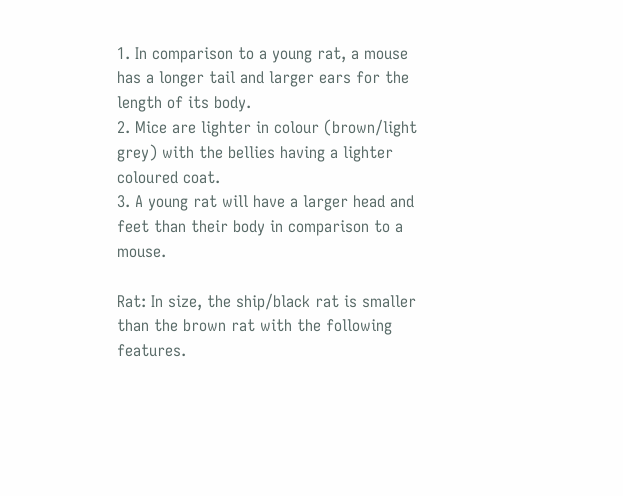1. In comparison to a young rat, a mouse has a longer tail and larger ears for the length of its body.
2. Mice are lighter in colour (brown/light grey) with the bellies having a lighter coloured coat.
3. A young rat will have a larger head and feet than their body in comparison to a mouse.

Rat: In size, the ship/black rat is smaller than the brown rat with the following features.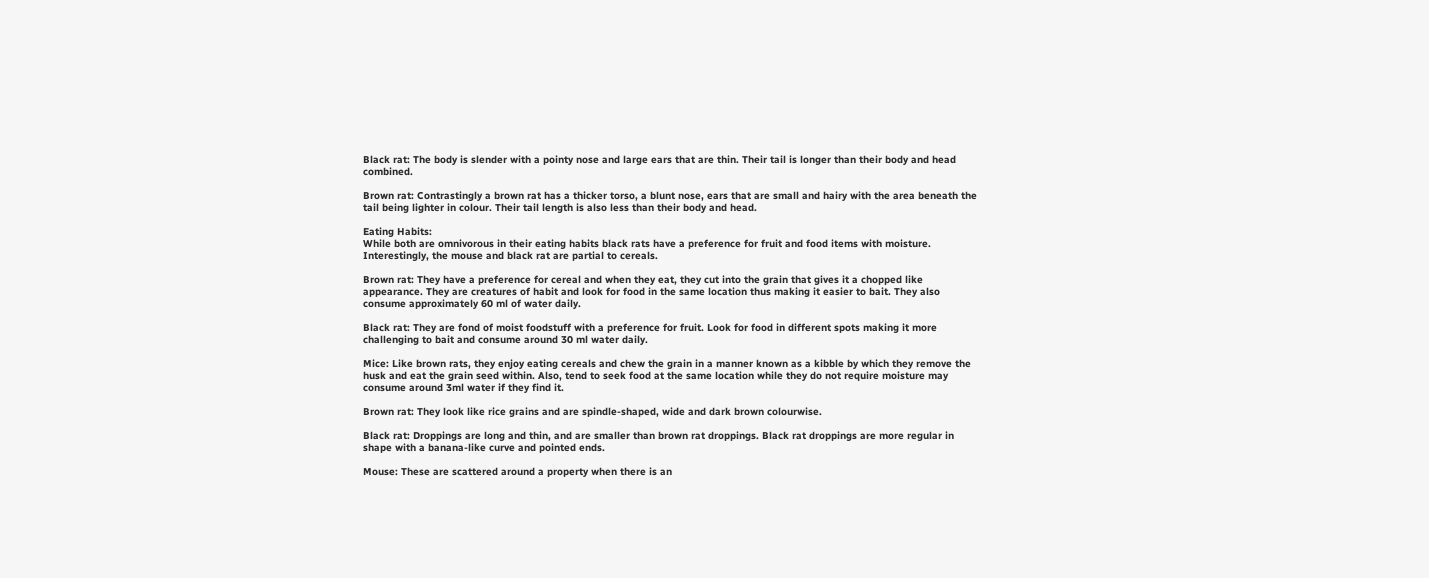Black rat: The body is slender with a pointy nose and large ears that are thin. Their tail is longer than their body and head combined.

Brown rat: Contrastingly a brown rat has a thicker torso, a blunt nose, ears that are small and hairy with the area beneath the tail being lighter in colour. Their tail length is also less than their body and head.

Eating Habits:
While both are omnivorous in their eating habits black rats have a preference for fruit and food items with moisture. Interestingly, the mouse and black rat are partial to cereals.

Brown rat: They have a preference for cereal and when they eat, they cut into the grain that gives it a chopped like appearance. They are creatures of habit and look for food in the same location thus making it easier to bait. They also consume approximately 60 ml of water daily.

Black rat: They are fond of moist foodstuff with a preference for fruit. Look for food in different spots making it more challenging to bait and consume around 30 ml water daily.

Mice: Like brown rats, they enjoy eating cereals and chew the grain in a manner known as a kibble by which they remove the husk and eat the grain seed within. Also, tend to seek food at the same location while they do not require moisture may consume around 3ml water if they find it.

Brown rat: They look like rice grains and are spindle-shaped, wide and dark brown colourwise.

Black rat: Droppings are long and thin, and are smaller than brown rat droppings. Black rat droppings are more regular in shape with a banana-like curve and pointed ends.

Mouse: These are scattered around a property when there is an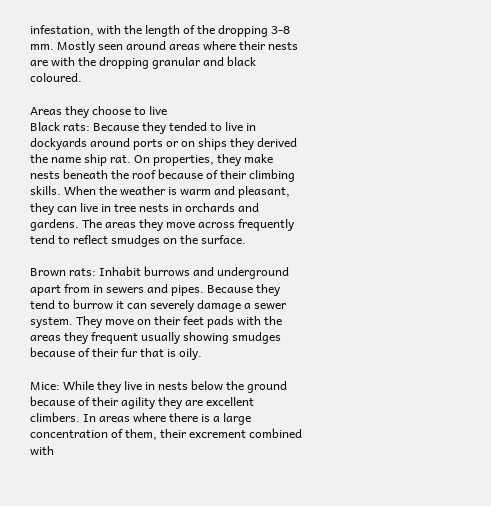infestation, with the length of the dropping 3-8 mm. Mostly seen around areas where their nests are with the dropping granular and black coloured.

Areas they choose to live
Black rats: Because they tended to live in dockyards around ports or on ships they derived the name ship rat. On properties, they make nests beneath the roof because of their climbing skills. When the weather is warm and pleasant, they can live in tree nests in orchards and gardens. The areas they move across frequently tend to reflect smudges on the surface.

Brown rats: Inhabit burrows and underground apart from in sewers and pipes. Because they tend to burrow it can severely damage a sewer system. They move on their feet pads with the areas they frequent usually showing smudges because of their fur that is oily.

Mice: While they live in nests below the ground because of their agility they are excellent climbers. In areas where there is a large concentration of them, their excrement combined with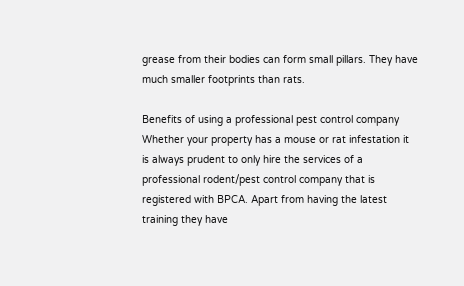grease from their bodies can form small pillars. They have much smaller footprints than rats.

Benefits of using a professional pest control company
Whether your property has a mouse or rat infestation it is always prudent to only hire the services of a professional rodent/pest control company that is registered with BPCA. Apart from having the latest training they have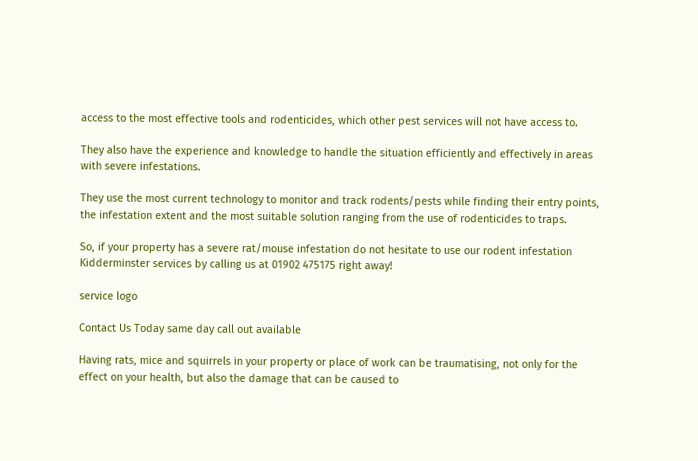access to the most effective tools and rodenticides, which other pest services will not have access to.

They also have the experience and knowledge to handle the situation efficiently and effectively in areas with severe infestations.

They use the most current technology to monitor and track rodents/pests while finding their entry points, the infestation extent and the most suitable solution ranging from the use of rodenticides to traps.

So, if your property has a severe rat/mouse infestation do not hesitate to use our rodent infestation Kidderminster services by calling us at 01902 475175 right away!

service logo

Contact Us Today same day call out available

Having rats, mice and squirrels in your property or place of work can be traumatising, not only for the effect on your health, but also the damage that can be caused to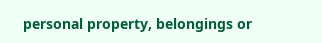personal property, belongings or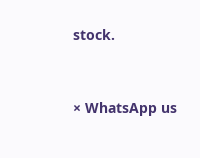stock.


× WhatsApp us